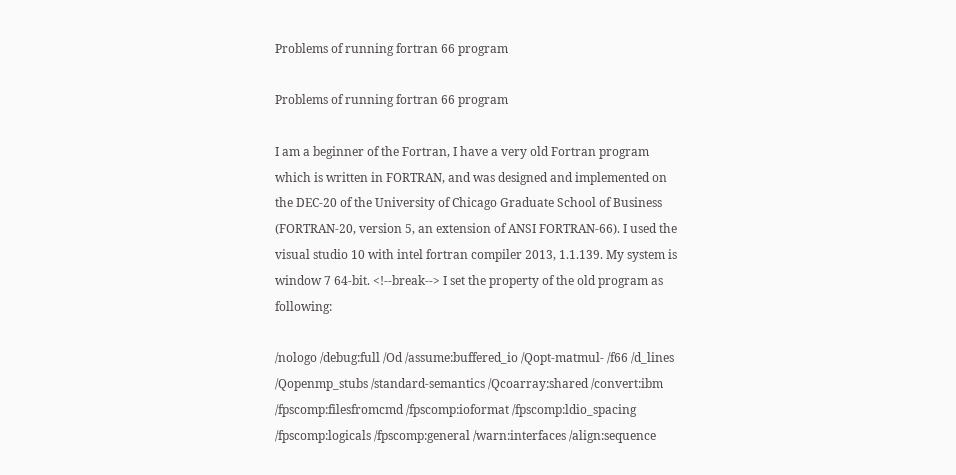Problems of running fortran 66 program

Problems of running fortran 66 program

I am a beginner of the Fortran, I have a very old Fortran program which is written in FORTRAN, and was designed and implemented on the DEC-20 of the University of Chicago Graduate School of Business (FORTRAN-20, version 5, an extension of ANSI FORTRAN-66). I used the visual studio 10 with intel fortran compiler 2013, 1.1.139. My system is window 7 64-bit. <!--break--> I set the property of the old program as following:

/nologo /debug:full /Od /assume:buffered_io /Qopt-matmul- /f66 /d_lines /Qopenmp_stubs /standard-semantics /Qcoarray:shared /convert:ibm /fpscomp:filesfromcmd /fpscomp:ioformat /fpscomp:ldio_spacing /fpscomp:logicals /fpscomp:general /warn:interfaces /align:sequence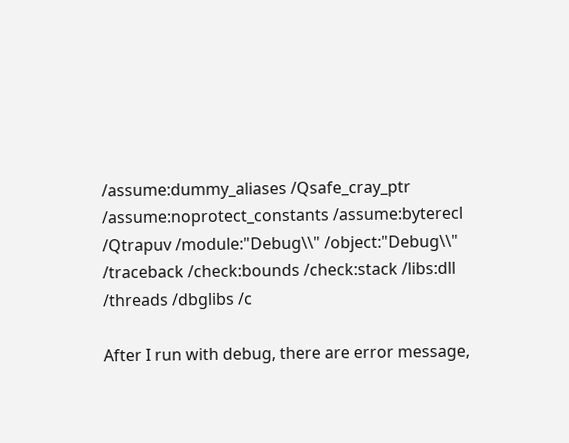/assume:dummy_aliases /Qsafe_cray_ptr /assume:noprotect_constants /assume:byterecl /Qtrapuv /module:"Debug\\" /object:"Debug\\" /traceback /check:bounds /check:stack /libs:dll /threads /dbglibs /c

After I run with debug, there are error message,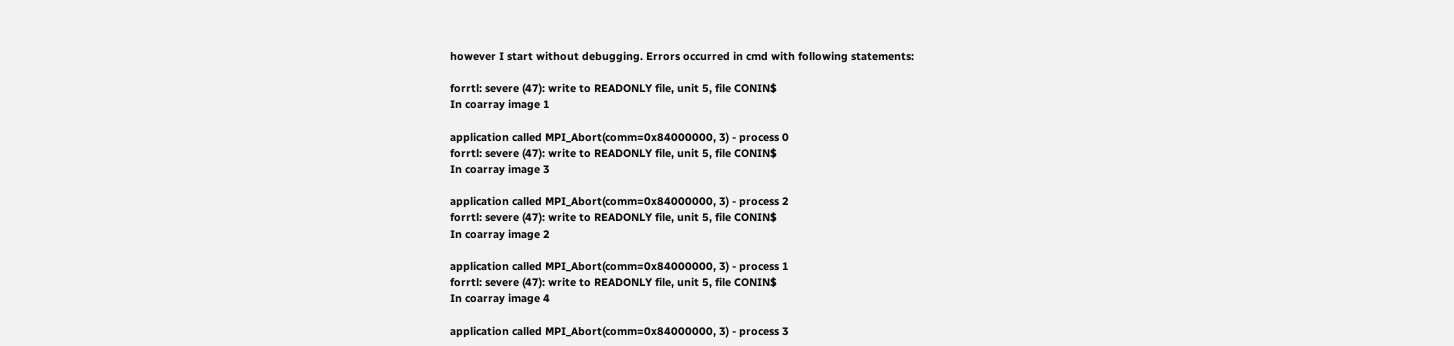however I start without debugging. Errors occurred in cmd with following statements:

forrtl: severe (47): write to READONLY file, unit 5, file CONIN$
In coarray image 1

application called MPI_Abort(comm=0x84000000, 3) - process 0
forrtl: severe (47): write to READONLY file, unit 5, file CONIN$
In coarray image 3

application called MPI_Abort(comm=0x84000000, 3) - process 2
forrtl: severe (47): write to READONLY file, unit 5, file CONIN$
In coarray image 2

application called MPI_Abort(comm=0x84000000, 3) - process 1
forrtl: severe (47): write to READONLY file, unit 5, file CONIN$
In coarray image 4

application called MPI_Abort(comm=0x84000000, 3) - process 3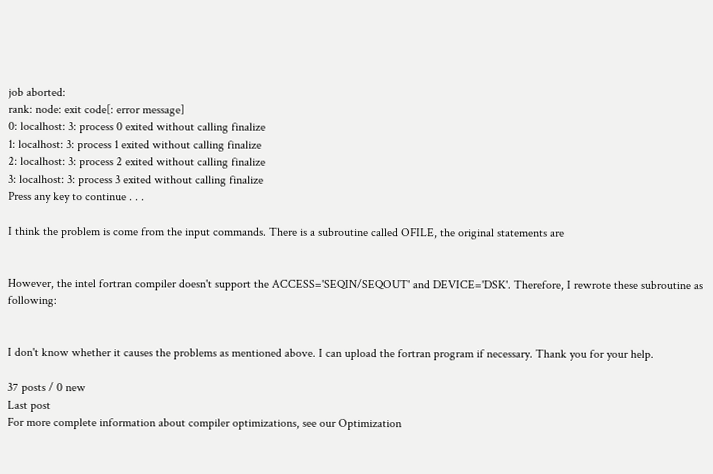job aborted:
rank: node: exit code[: error message]
0: localhost: 3: process 0 exited without calling finalize
1: localhost: 3: process 1 exited without calling finalize
2: localhost: 3: process 2 exited without calling finalize
3: localhost: 3: process 3 exited without calling finalize
Press any key to continue . . .

I think the problem is come from the input commands. There is a subroutine called OFILE, the original statements are


However, the intel fortran compiler doesn't support the ACCESS='SEQIN/SEQOUT' and DEVICE='DSK'. Therefore, I rewrote these subroutine as following:


I don't know whether it causes the problems as mentioned above. I can upload the fortran program if necessary. Thank you for your help.

37 posts / 0 new
Last post
For more complete information about compiler optimizations, see our Optimization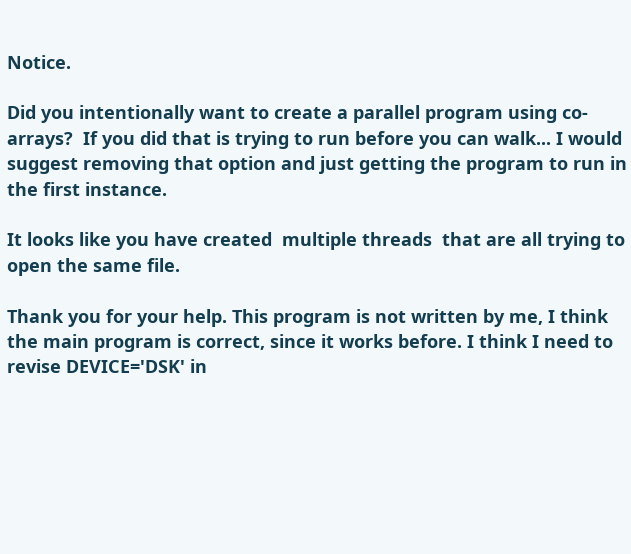Notice.

Did you intentionally want to create a parallel program using co-arrays?  If you did that is trying to run before you can walk... I would suggest removing that option and just getting the program to run in the first instance.

It looks like you have created  multiple threads  that are all trying to open the same file.

Thank you for your help. This program is not written by me, I think the main program is correct, since it works before. I think I need to revise DEVICE='DSK' in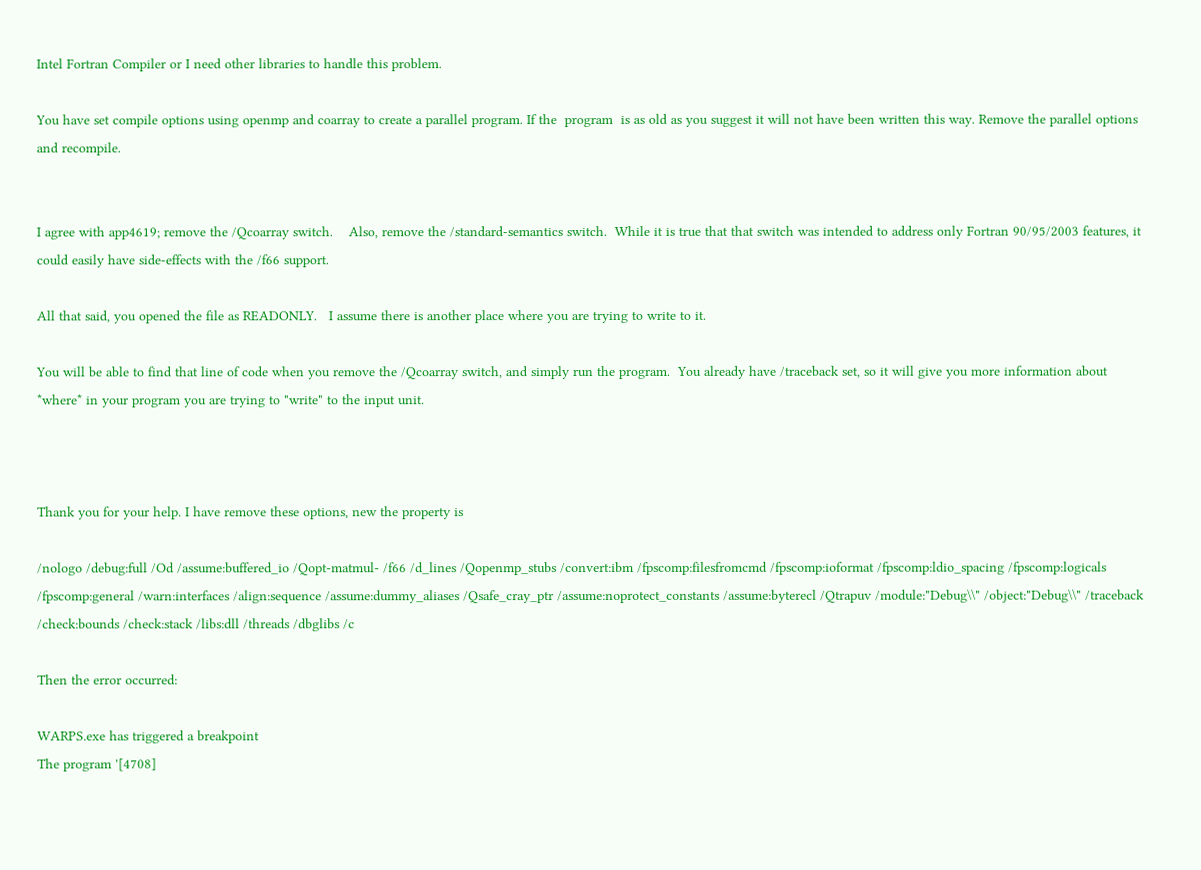Intel Fortran Compiler or I need other libraries to handle this problem.

You have set compile options using openmp and coarray to create a parallel program. If the  program  is as old as you suggest it will not have been written this way. Remove the parallel options and recompile.


I agree with app4619; remove the /Qcoarray switch.    Also, remove the /standard-semantics switch.  While it is true that that switch was intended to address only Fortran 90/95/2003 features, it could easily have side-effects with the /f66 support.

All that said, you opened the file as READONLY.   I assume there is another place where you are trying to write to it.

You will be able to find that line of code when you remove the /Qcoarray switch, and simply run the program.  You already have /traceback set, so it will give you more information about *where* in your program you are trying to "write" to the input unit.



Thank you for your help. I have remove these options, new the property is

/nologo /debug:full /Od /assume:buffered_io /Qopt-matmul- /f66 /d_lines /Qopenmp_stubs /convert:ibm /fpscomp:filesfromcmd /fpscomp:ioformat /fpscomp:ldio_spacing /fpscomp:logicals /fpscomp:general /warn:interfaces /align:sequence /assume:dummy_aliases /Qsafe_cray_ptr /assume:noprotect_constants /assume:byterecl /Qtrapuv /module:"Debug\\" /object:"Debug\\" /traceback /check:bounds /check:stack /libs:dll /threads /dbglibs /c

Then the error occurred:

WARPS.exe has triggered a breakpoint
The program '[4708]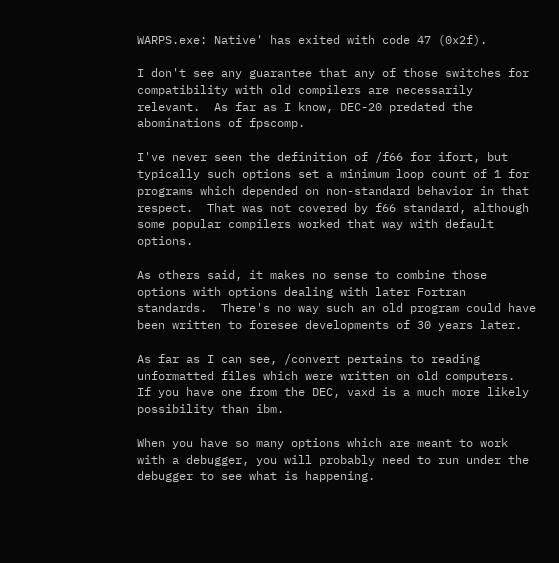WARPS.exe: Native' has exited with code 47 (0x2f).

I don't see any guarantee that any of those switches for compatibility with old compilers are necessarily relevant.  As far as I know, DEC-20 predated the abominations of fpscomp.

I've never seen the definition of /f66 for ifort, but typically such options set a minimum loop count of 1 for programs which depended on non-standard behavior in that respect.  That was not covered by f66 standard, although some popular compilers worked that way with default options.

As others said, it makes no sense to combine those options with options dealing with later Fortran standards.  There's no way such an old program could have been written to foresee developments of 30 years later.

As far as I can see, /convert pertains to reading unformatted files which were written on old computers.  If you have one from the DEC, vaxd is a much more likely possibility than ibm.

When you have so many options which are meant to work with a debugger, you will probably need to run under the debugger to see what is happening.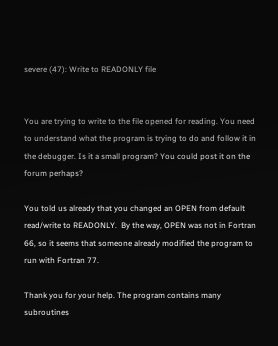severe (47): Write to READONLY file


You are trying to write to the file opened for reading. You need to understand what the program is trying to do and follow it in the debugger. Is it a small program? You could post it on the forum perhaps?

You told us already that you changed an OPEN from default read/write to READONLY.  By the way, OPEN was not in Fortran 66, so it seems that someone already modified the program to run with Fortran 77.

Thank you for your help. The program contains many subroutines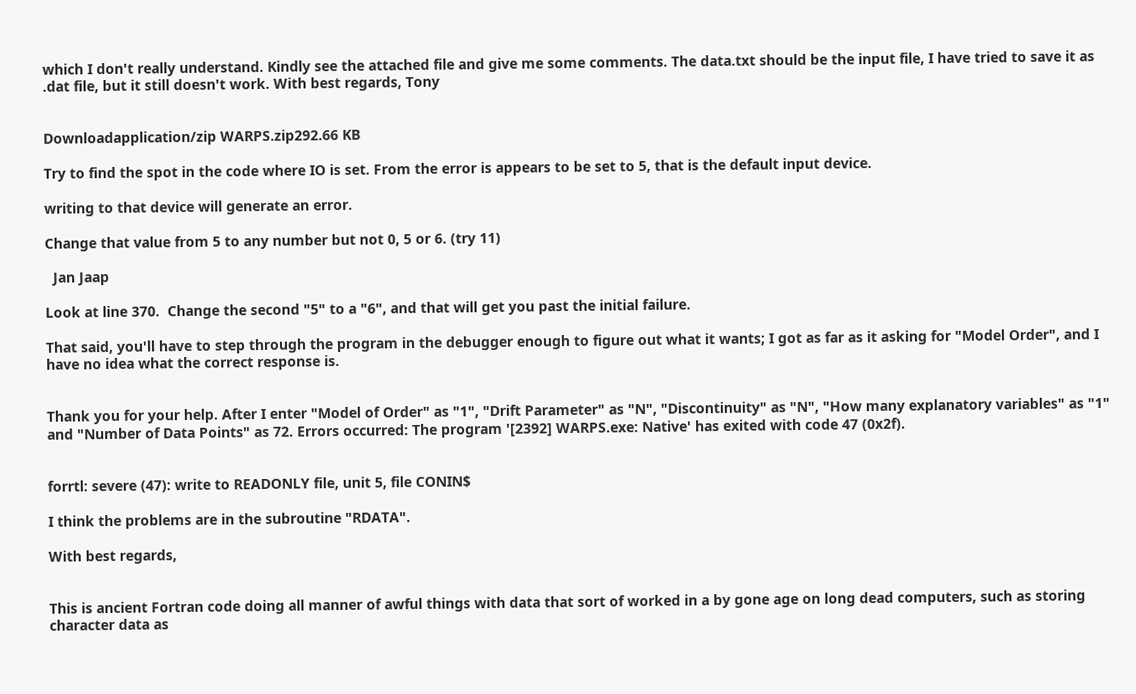which I don't really understand. Kindly see the attached file and give me some comments. The data.txt should be the input file, I have tried to save it as .dat file, but it still doesn't work. With best regards, Tony


Downloadapplication/zip WARPS.zip292.66 KB

Try to find the spot in the code where IO is set. From the error is appears to be set to 5, that is the default input device.

writing to that device will generate an error.

Change that value from 5 to any number but not 0, 5 or 6. (try 11)

  Jan Jaap

Look at line 370.  Change the second "5" to a "6", and that will get you past the initial failure.

That said, you'll have to step through the program in the debugger enough to figure out what it wants; I got as far as it asking for "Model Order", and I have no idea what the correct response is.


Thank you for your help. After I enter "Model of Order" as "1", "Drift Parameter" as "N", "Discontinuity" as "N", "How many explanatory variables" as "1" and "Number of Data Points" as 72. Errors occurred: The program '[2392] WARPS.exe: Native' has exited with code 47 (0x2f).


forrtl: severe (47): write to READONLY file, unit 5, file CONIN$

I think the problems are in the subroutine "RDATA".

With best regards,


This is ancient Fortran code doing all manner of awful things with data that sort of worked in a by gone age on long dead computers, such as storing character data as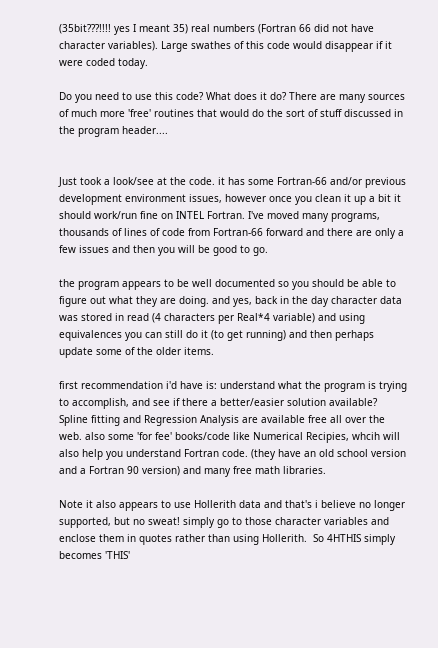(35bit???!!!! yes I meant 35) real numbers (Fortran 66 did not have character variables). Large swathes of this code would disappear if it were coded today.

Do you need to use this code? What does it do? There are many sources of much more 'free' routines that would do the sort of stuff discussed in the program header....


Just took a look/see at the code. it has some Fortran-66 and/or previous development environment issues, however once you clean it up a bit it should work/run fine on INTEL Fortran. I've moved many programs, thousands of lines of code from Fortran-66 forward and there are only a few issues and then you will be good to go.

the program appears to be well documented so you should be able to figure out what they are doing. and yes, back in the day character data was stored in read (4 characters per Real*4 variable) and using equivalences you can still do it (to get running) and then perhaps update some of the older items.

first recommendation i'd have is: understand what the program is trying to accomplish, and see if there a better/easier solution available? Spline fitting and Regression Analysis are available free all over the web. also some 'for fee' books/code like Numerical Recipies, whcih will also help you understand Fortran code. (they have an old school version and a Fortran 90 version) and many free math libraries.

Note it also appears to use Hollerith data and that's i believe no longer supported, but no sweat! simply go to those character variables and enclose them in quotes rather than using Hollerith.  So 4HTHIS simply becomes 'THIS'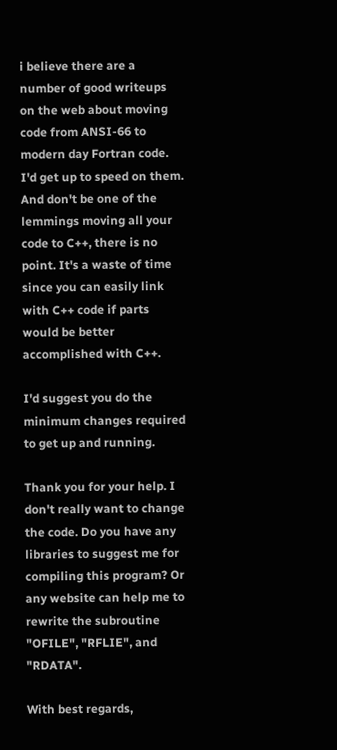i believe there are a number of good writeups on the web about moving code from ANSI-66 to modern day Fortran code. I'd get up to speed on them. And don't be one of the lemmings moving all your code to C++, there is no point. It's a waste of time since you can easily link with C++ code if parts would be better accomplished with C++.

I'd suggest you do the minimum changes required to get up and running.

Thank you for your help. I don't really want to change the code. Do you have any libraries to suggest me for compiling this program? Or any website can help me to rewrite the subroutine "OFILE", "RFLIE", and "RDATA".

With best regards,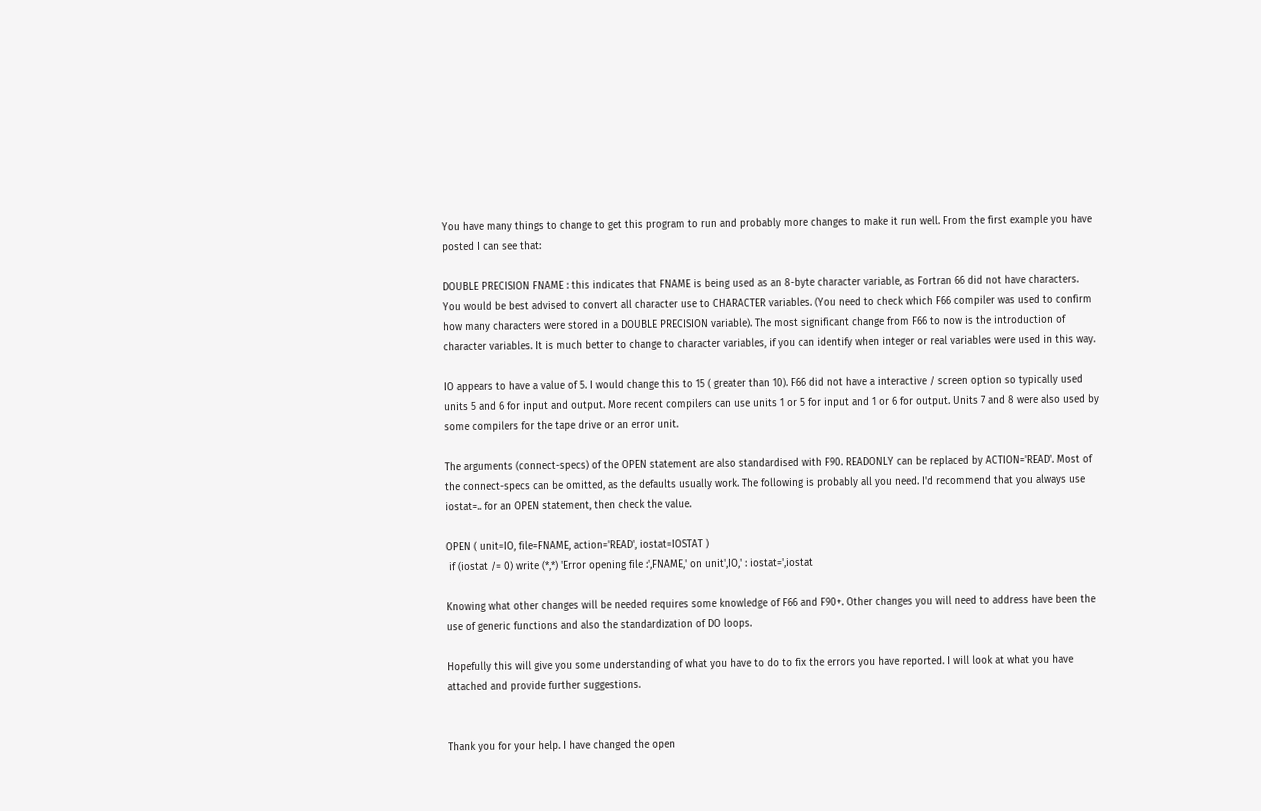You have many things to change to get this program to run and probably more changes to make it run well. From the first example you have posted I can see that:

DOUBLE PRECISION FNAME : this indicates that FNAME is being used as an 8-byte character variable, as Fortran 66 did not have characters. You would be best advised to convert all character use to CHARACTER variables. (You need to check which F66 compiler was used to confirm how many characters were stored in a DOUBLE PRECISION variable). The most significant change from F66 to now is the introduction of character variables. It is much better to change to character variables, if you can identify when integer or real variables were used in this way.

IO appears to have a value of 5. I would change this to 15 ( greater than 10). F66 did not have a interactive / screen option so typically used units 5 and 6 for input and output. More recent compilers can use units 1 or 5 for input and 1 or 6 for output. Units 7 and 8 were also used by some compilers for the tape drive or an error unit.

The arguments (connect-specs) of the OPEN statement are also standardised with F90. READONLY can be replaced by ACTION='READ'. Most of the connect-specs can be omitted, as the defaults usually work. The following is probably all you need. I'd recommend that you always use iostat=.. for an OPEN statement, then check the value.

OPEN ( unit=IO, file=FNAME, action='READ', iostat=IOSTAT )
 if (iostat /= 0) write (*,*) 'Error opening file :',FNAME,' on unit',IO,' : iostat=',iostat

Knowing what other changes will be needed requires some knowledge of F66 and F90+. Other changes you will need to address have been the use of generic functions and also the standardization of DO loops.

Hopefully this will give you some understanding of what you have to do to fix the errors you have reported. I will look at what you have attached and provide further suggestions.


Thank you for your help. I have changed the open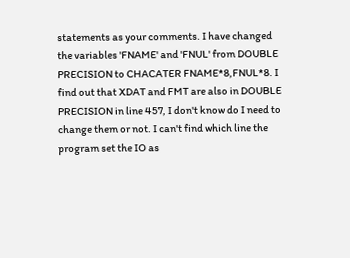statements as your comments. I have changed the variables 'FNAME' and 'FNUL' from DOUBLE PRECISION to CHACATER FNAME*8,FNUL*8. I find out that XDAT and FMT are also in DOUBLE PRECISION in line 457, I don't know do I need to change them or not. I can't find which line the program set the IO as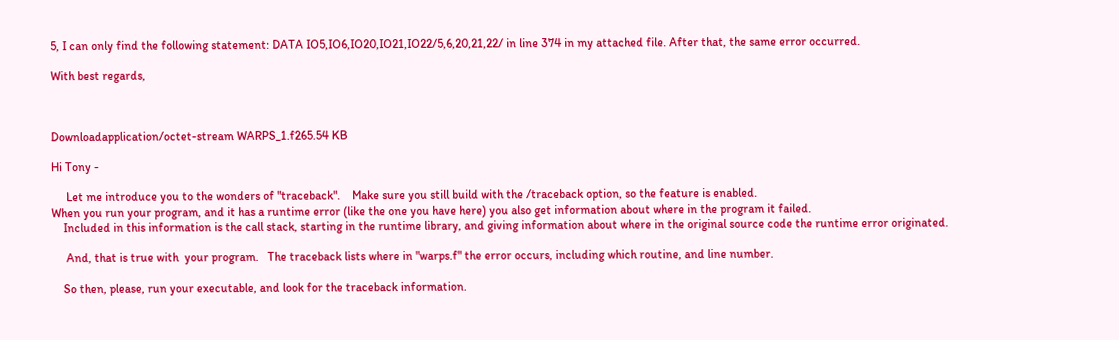5, I can only find the following statement: DATA IO5,IO6,IO20,IO21,IO22/5,6,20,21,22/ in line 374 in my attached file. After that, the same error occurred.

With best regards,



Downloadapplication/octet-stream WARPS_1.f265.54 KB

Hi Tony -

     Let me introduce you to the wonders of "traceback".    Make sure you still build with the /traceback option, so the feature is enabled.
When you run your program, and it has a runtime error (like the one you have here) you also get information about where in the program it failed.
    Included in this information is the call stack, starting in the runtime library, and giving information about where in the original source code the runtime error originated.

     And, that is true with  your program.   The traceback lists where in "warps.f" the error occurs, including which routine, and line number.

    So then, please, run your executable, and look for the traceback information.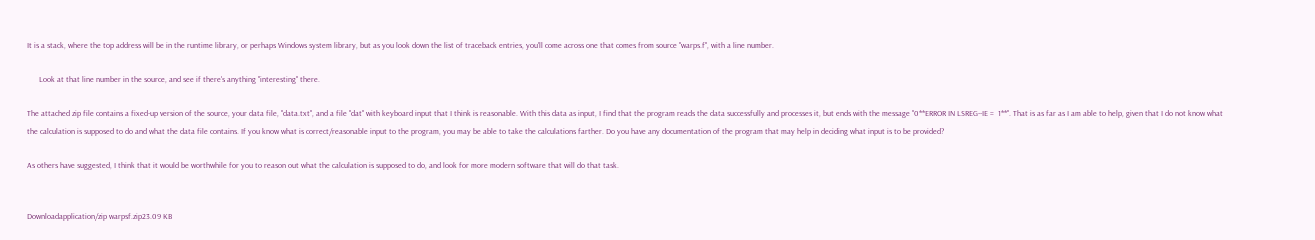It is a stack, where the top address will be in the runtime library, or perhaps Windows system library, but as you look down the list of traceback entries, you'll come across one that comes from source "warps.f", with a line number.

      Look at that line number in the source, and see if there's anything "interesting" there.

The attached zip file contains a fixed-up version of the source, your data file, "data.txt", and a file "dat" with keyboard input that I think is reasonable. With this data as input, I find that the program reads the data successfully and processes it, but ends with the message "0**ERROR IN LSREG--IE =  1**". That is as far as I am able to help, given that I do not know what the calculation is supposed to do and what the data file contains. If you know what is correct/reasonable input to the program, you may be able to take the calculations farther. Do you have any documentation of the program that may help in deciding what input is to be provided?

As others have suggested, I think that it would be worthwhile for you to reason out what the calculation is supposed to do, and look for more modern software that will do that task.


Downloadapplication/zip warpsf.zip23.09 KB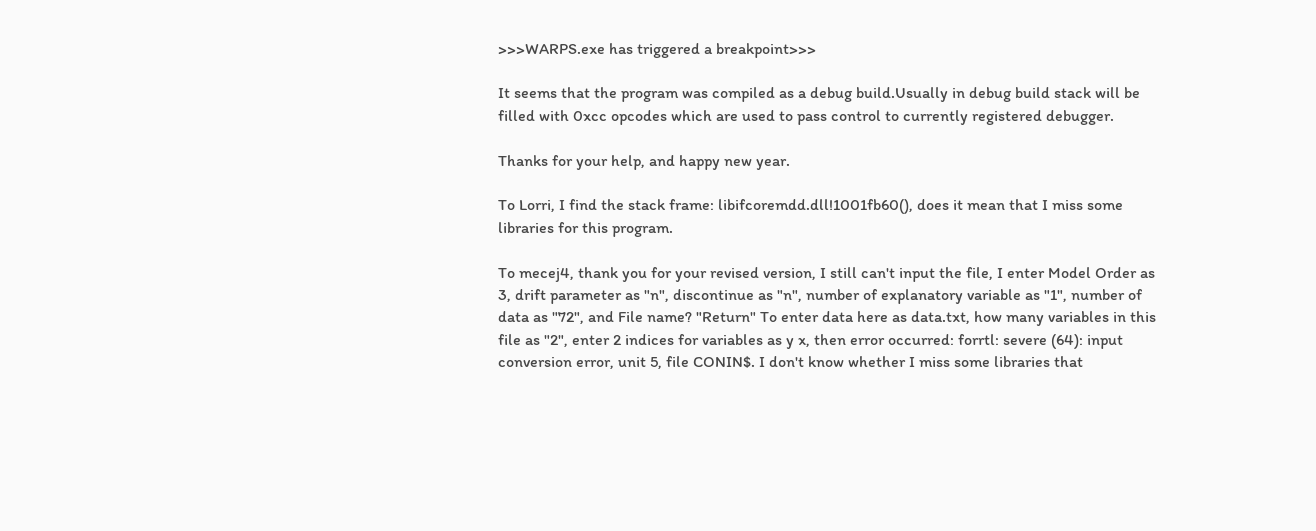>>>WARPS.exe has triggered a breakpoint>>>

It seems that the program was compiled as a debug build.Usually in debug build stack will be filled with 0xcc opcodes which are used to pass control to currently registered debugger.

Thanks for your help, and happy new year.

To Lorri, I find the stack frame: libifcoremdd.dll!1001fb60(), does it mean that I miss some libraries for this program.

To mecej4, thank you for your revised version, I still can't input the file, I enter Model Order as 3, drift parameter as "n", discontinue as "n", number of explanatory variable as "1", number of data as "72", and File name? "Return" To enter data here as data.txt, how many variables in this file as "2", enter 2 indices for variables as y x, then error occurred: forrtl: severe (64): input conversion error, unit 5, file CONIN$. I don't know whether I miss some libraries that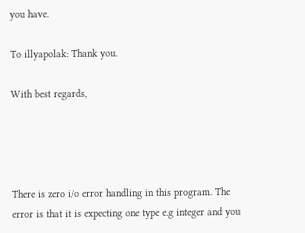you have.

To illyapolak: Thank you.

With best regards,




There is zero i/o error handling in this program. The error is that it is expecting one type e.g integer and you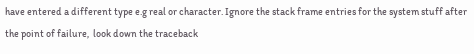have entered a different type e.g real or character. Ignore the stack frame entries for the system stuff after the point of failure,  look down the traceback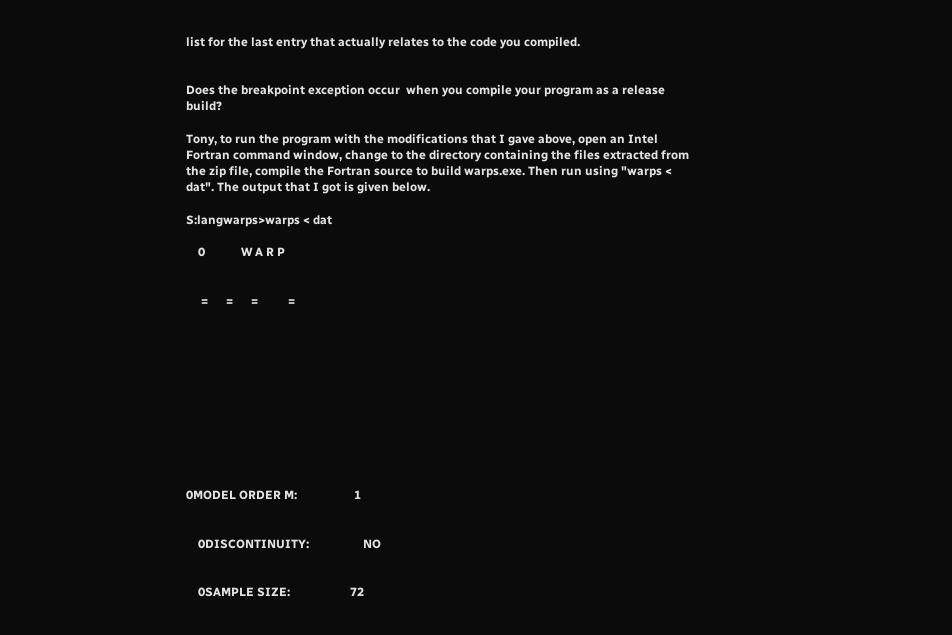list for the last entry that actually relates to the code you compiled.


Does the breakpoint exception occur  when you compile your program as a release build?

Tony, to run the program with the modifications that I gave above, open an Intel Fortran command window, change to the directory containing the files extracted from the zip file, compile the Fortran source to build warps.exe. Then run using "warps < dat". The output that I got is given below.

S:langwarps>warps < dat

    0            W A R P


     =      =      =          =











0MODEL ORDER M:                   1


    0DISCONTINUITY:                  NO


    0SAMPLE SIZE:                    72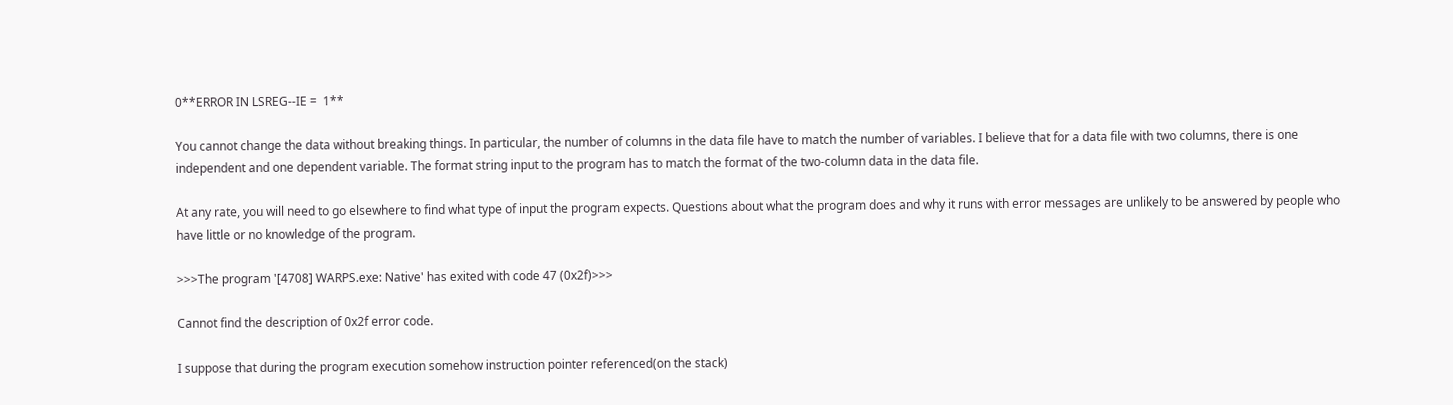0**ERROR IN LSREG--IE =  1**

You cannot change the data without breaking things. In particular, the number of columns in the data file have to match the number of variables. I believe that for a data file with two columns, there is one independent and one dependent variable. The format string input to the program has to match the format of the two-column data in the data file.

At any rate, you will need to go elsewhere to find what type of input the program expects. Questions about what the program does and why it runs with error messages are unlikely to be answered by people who have little or no knowledge of the program.

>>>The program '[4708] WARPS.exe: Native' has exited with code 47 (0x2f)>>>

Cannot find the description of 0x2f error code.

I suppose that during the program execution somehow instruction pointer referenced(on the stack)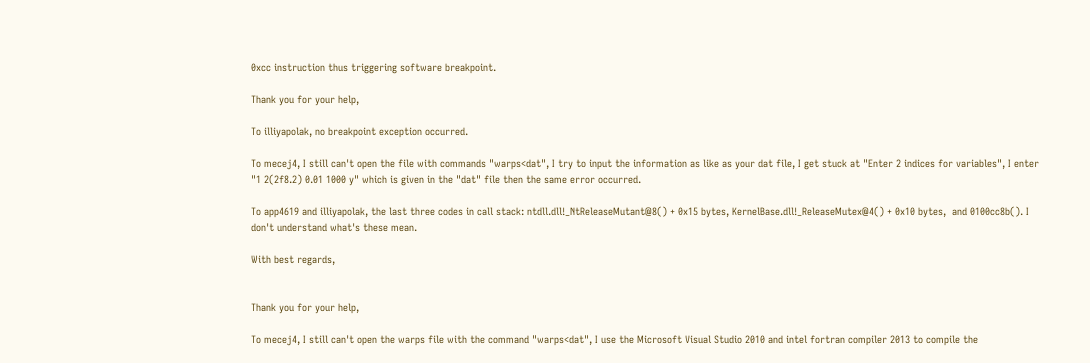0xcc instruction thus triggering software breakpoint.

Thank you for your help,

To illiyapolak, no breakpoint exception occurred.

To mecej4, I still can't open the file with commands "warps<dat", I try to input the information as like as your dat file, I get stuck at "Enter 2 indices for variables", I enter "1 2(2f8.2) 0.01 1000 y" which is given in the "dat" file then the same error occurred.

To app4619 and illiyapolak, the last three codes in call stack: ntdll.dll!_NtReleaseMutant@8() + 0x15 bytes, KernelBase.dll!_ReleaseMutex@4() + 0x10 bytes,  and 0100cc8b(). I don't understand what's these mean.

With best regards,


Thank you for your help,

To mecej4, I still can't open the warps file with the command "warps<dat", I use the Microsoft Visual Studio 2010 and intel fortran compiler 2013 to compile the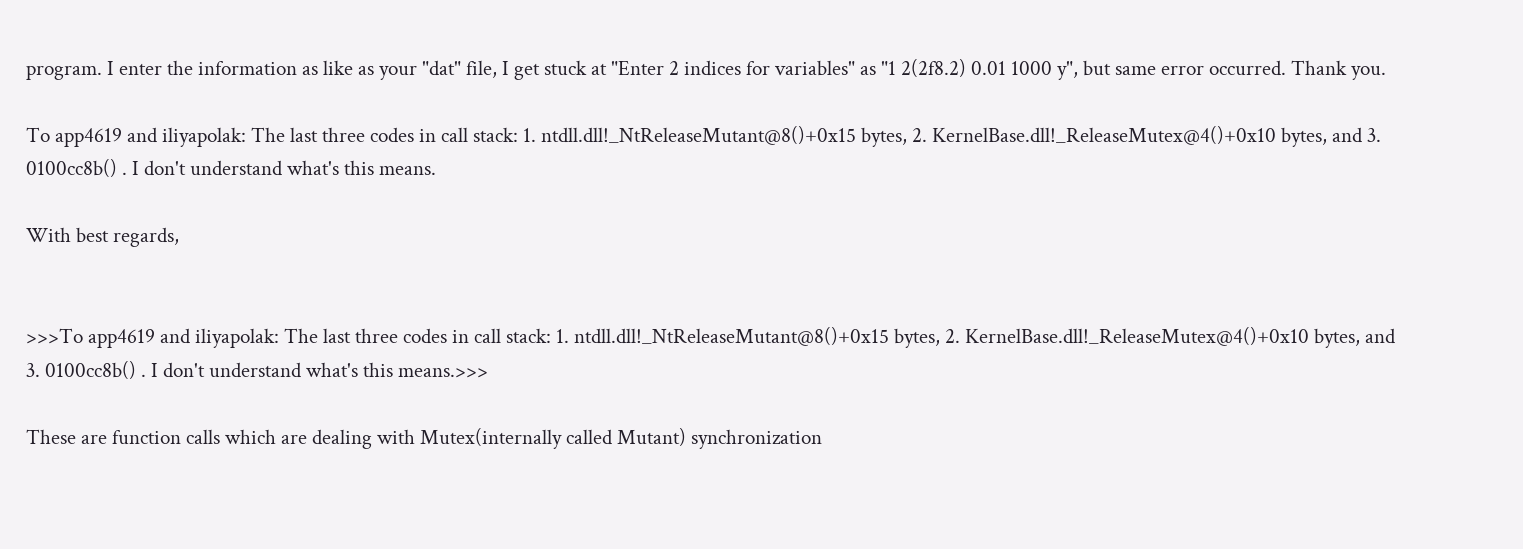program. I enter the information as like as your "dat" file, I get stuck at "Enter 2 indices for variables" as "1 2(2f8.2) 0.01 1000 y", but same error occurred. Thank you.

To app4619 and iliyapolak: The last three codes in call stack: 1. ntdll.dll!_NtReleaseMutant@8()+0x15 bytes, 2. KernelBase.dll!_ReleaseMutex@4()+0x10 bytes, and 3. 0100cc8b() . I don't understand what's this means.

With best regards,


>>>To app4619 and iliyapolak: The last three codes in call stack: 1. ntdll.dll!_NtReleaseMutant@8()+0x15 bytes, 2. KernelBase.dll!_ReleaseMutex@4()+0x10 bytes, and 3. 0100cc8b() . I don't understand what's this means.>>>

These are function calls which are dealing with Mutex(internally called Mutant) synchronization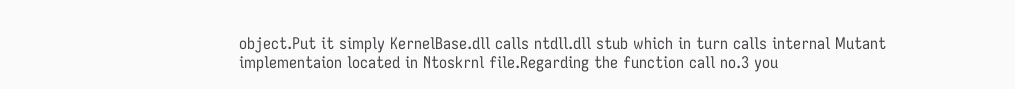object.Put it simply KernelBase.dll calls ntdll.dll stub which in turn calls internal Mutant implementaion located in Ntoskrnl file.Regarding the function call no.3 you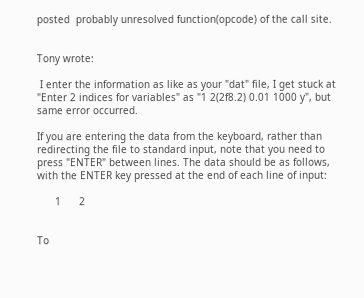posted  probably unresolved function(opcode) of the call site.


Tony wrote:

 I enter the information as like as your "dat" file, I get stuck at "Enter 2 indices for variables" as "1 2(2f8.2) 0.01 1000 y", but same error occurred.

If you are entering the data from the keyboard, rather than redirecting the file to standard input, note that you need to press "ENTER" between lines. The data should be as follows, with the ENTER key pressed at the end of each line of input:

      1      2


To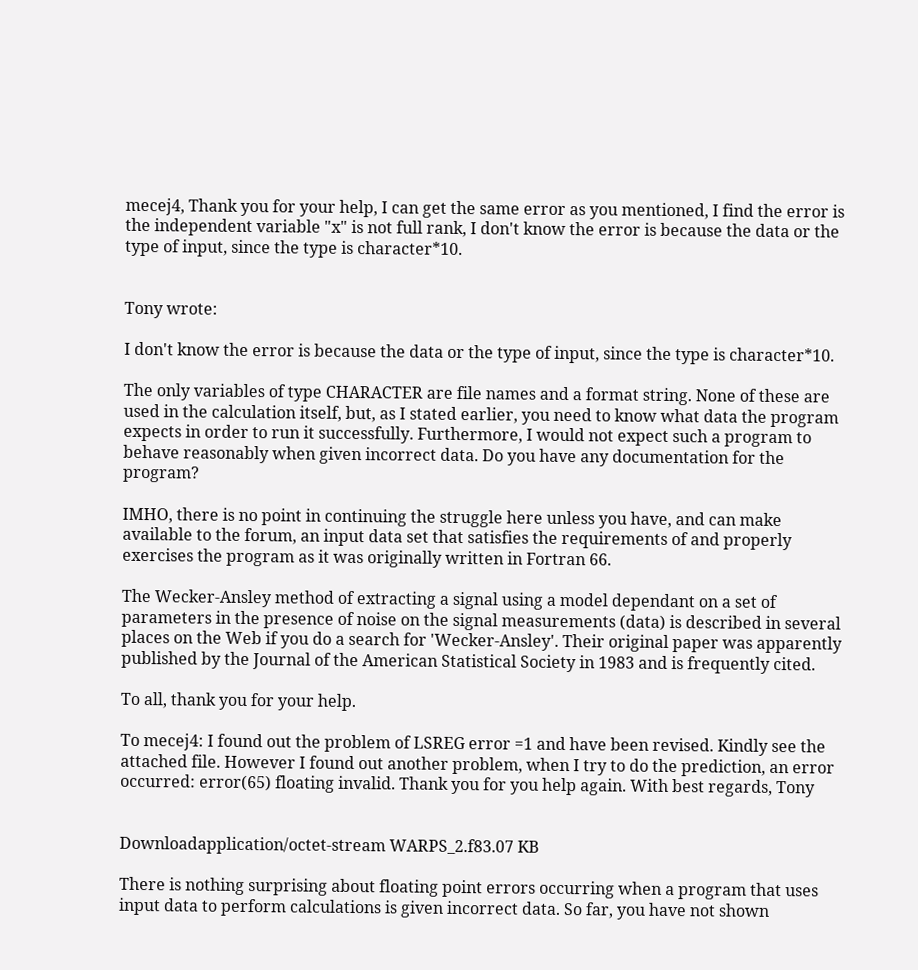mecej4, Thank you for your help, I can get the same error as you mentioned, I find the error is the independent variable "x" is not full rank, I don't know the error is because the data or the type of input, since the type is character*10.


Tony wrote:

I don't know the error is because the data or the type of input, since the type is character*10.

The only variables of type CHARACTER are file names and a format string. None of these are used in the calculation itself, but, as I stated earlier, you need to know what data the program expects in order to run it successfully. Furthermore, I would not expect such a program to behave reasonably when given incorrect data. Do you have any documentation for the program?

IMHO, there is no point in continuing the struggle here unless you have, and can make available to the forum, an input data set that satisfies the requirements of and properly exercises the program as it was originally written in Fortran 66.

The Wecker-Ansley method of extracting a signal using a model dependant on a set of parameters in the presence of noise on the signal measurements (data) is described in several places on the Web if you do a search for 'Wecker-Ansley'. Their original paper was apparently published by the Journal of the American Statistical Society in 1983 and is frequently cited.

To all, thank you for your help.

To mecej4: I found out the problem of LSREG error =1 and have been revised. Kindly see the attached file. However I found out another problem, when I try to do the prediction, an error occurred: error(65) floating invalid. Thank you for you help again. With best regards, Tony


Downloadapplication/octet-stream WARPS_2.f83.07 KB

There is nothing surprising about floating point errors occurring when a program that uses input data to perform calculations is given incorrect data. So far, you have not shown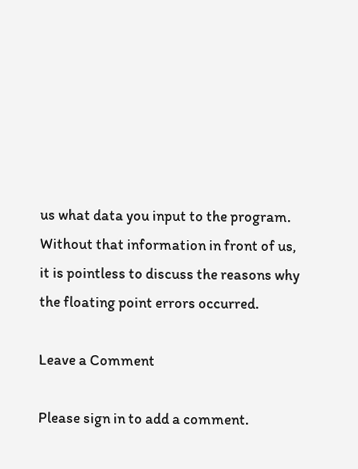us what data you input to the program. Without that information in front of us, it is pointless to discuss the reasons why the floating point errors occurred.

Leave a Comment

Please sign in to add a comment.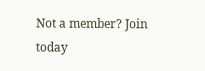Not a member? Join today